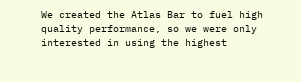We created the Atlas Bar to fuel high quality performance, so we were only interested in using the highest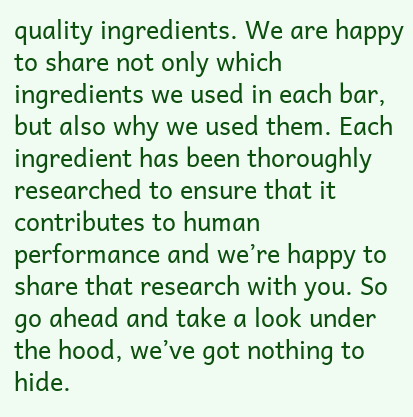quality ingredients. We are happy to share not only which ingredients we used in each bar, but also why we used them. Each ingredient has been thoroughly researched to ensure that it contributes to human performance and we’re happy to share that research with you. So go ahead and take a look under the hood, we’ve got nothing to hide.